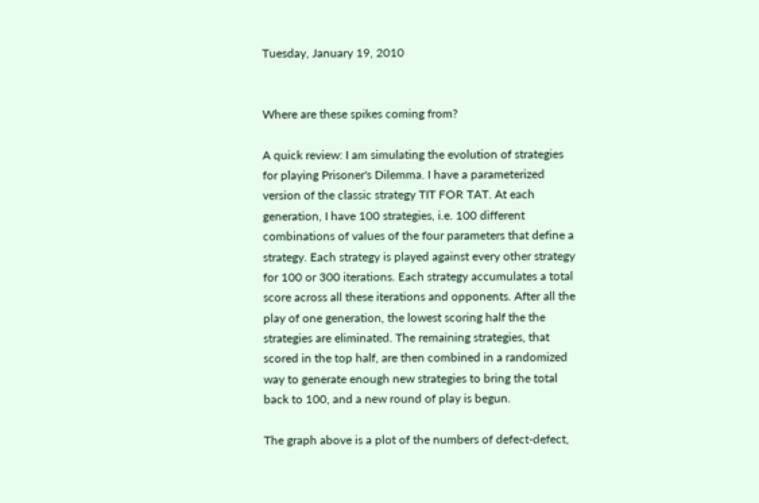Tuesday, January 19, 2010


Where are these spikes coming from?

A quick review: I am simulating the evolution of strategies for playing Prisoner's Dilemma. I have a parameterized version of the classic strategy TIT FOR TAT. At each generation, I have 100 strategies, i.e. 100 different combinations of values of the four parameters that define a strategy. Each strategy is played against every other strategy for 100 or 300 iterations. Each strategy accumulates a total score across all these iterations and opponents. After all the play of one generation, the lowest scoring half the the strategies are eliminated. The remaining strategies, that scored in the top half, are then combined in a randomized way to generate enough new strategies to bring the total back to 100, and a new round of play is begun.

The graph above is a plot of the numbers of defect-defect,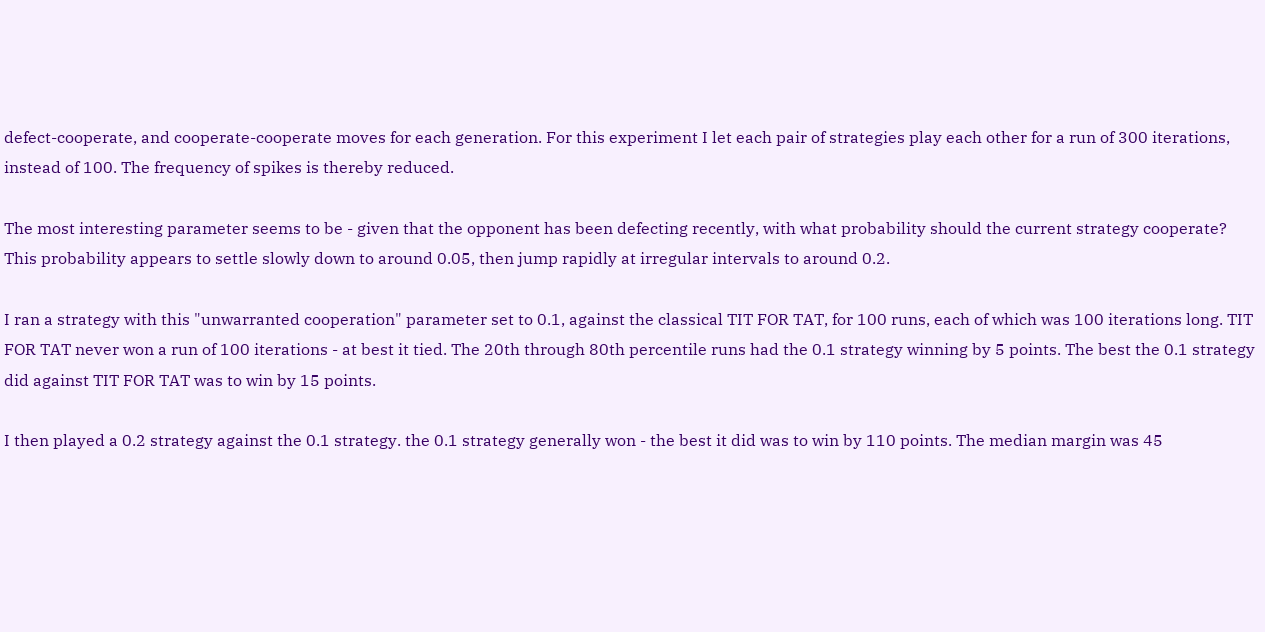defect-cooperate, and cooperate-cooperate moves for each generation. For this experiment I let each pair of strategies play each other for a run of 300 iterations, instead of 100. The frequency of spikes is thereby reduced.

The most interesting parameter seems to be - given that the opponent has been defecting recently, with what probability should the current strategy cooperate? This probability appears to settle slowly down to around 0.05, then jump rapidly at irregular intervals to around 0.2.

I ran a strategy with this "unwarranted cooperation" parameter set to 0.1, against the classical TIT FOR TAT, for 100 runs, each of which was 100 iterations long. TIT FOR TAT never won a run of 100 iterations - at best it tied. The 20th through 80th percentile runs had the 0.1 strategy winning by 5 points. The best the 0.1 strategy did against TIT FOR TAT was to win by 15 points.

I then played a 0.2 strategy against the 0.1 strategy. the 0.1 strategy generally won - the best it did was to win by 110 points. The median margin was 45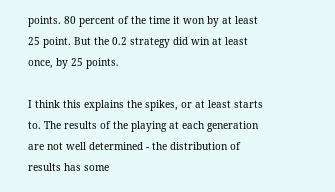points. 80 percent of the time it won by at least 25 point. But the 0.2 strategy did win at least once, by 25 points.

I think this explains the spikes, or at least starts to. The results of the playing at each generation are not well determined - the distribution of results has some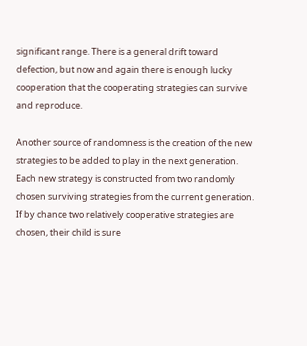significant range. There is a general drift toward defection, but now and again there is enough lucky cooperation that the cooperating strategies can survive and reproduce.

Another source of randomness is the creation of the new strategies to be added to play in the next generation. Each new strategy is constructed from two randomly chosen surviving strategies from the current generation. If by chance two relatively cooperative strategies are chosen, their child is sure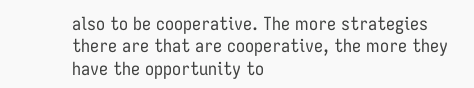also to be cooperative. The more strategies there are that are cooperative, the more they have the opportunity to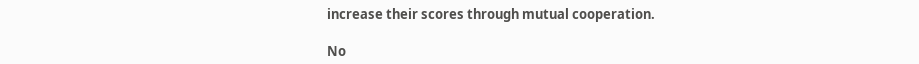increase their scores through mutual cooperation.

No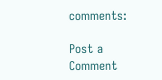comments:

Post a Comment